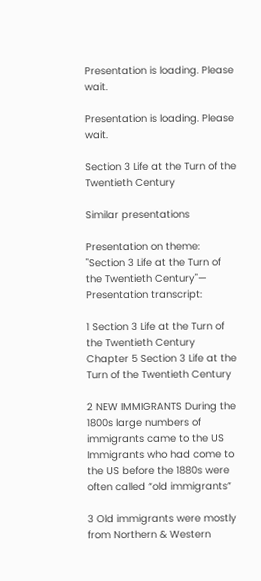Presentation is loading. Please wait.

Presentation is loading. Please wait.

Section 3 Life at the Turn of the Twentieth Century

Similar presentations

Presentation on theme: "Section 3 Life at the Turn of the Twentieth Century"— Presentation transcript:

1 Section 3 Life at the Turn of the Twentieth Century
Chapter 5 Section 3 Life at the Turn of the Twentieth Century

2 NEW IMMIGRANTS During the 1800s large numbers of immigrants came to the US Immigrants who had come to the US before the 1880s were often called “old immigrants”

3 Old immigrants were mostly from Northern & Western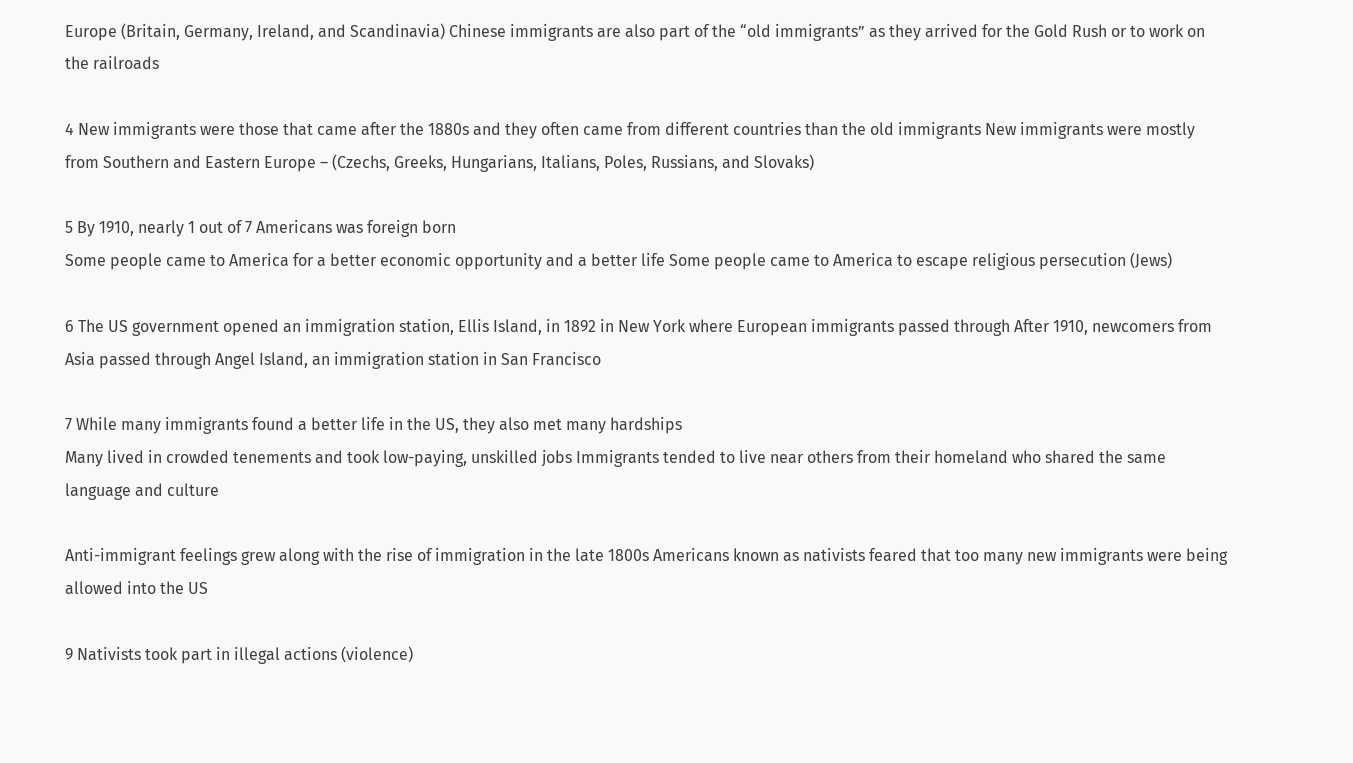Europe (Britain, Germany, Ireland, and Scandinavia) Chinese immigrants are also part of the “old immigrants” as they arrived for the Gold Rush or to work on the railroads

4 New immigrants were those that came after the 1880s and they often came from different countries than the old immigrants New immigrants were mostly from Southern and Eastern Europe – (Czechs, Greeks, Hungarians, Italians, Poles, Russians, and Slovaks)

5 By 1910, nearly 1 out of 7 Americans was foreign born
Some people came to America for a better economic opportunity and a better life Some people came to America to escape religious persecution (Jews)

6 The US government opened an immigration station, Ellis Island, in 1892 in New York where European immigrants passed through After 1910, newcomers from Asia passed through Angel Island, an immigration station in San Francisco

7 While many immigrants found a better life in the US, they also met many hardships
Many lived in crowded tenements and took low-paying, unskilled jobs Immigrants tended to live near others from their homeland who shared the same language and culture

Anti-immigrant feelings grew along with the rise of immigration in the late 1800s Americans known as nativists feared that too many new immigrants were being allowed into the US

9 Nativists took part in illegal actions (violence)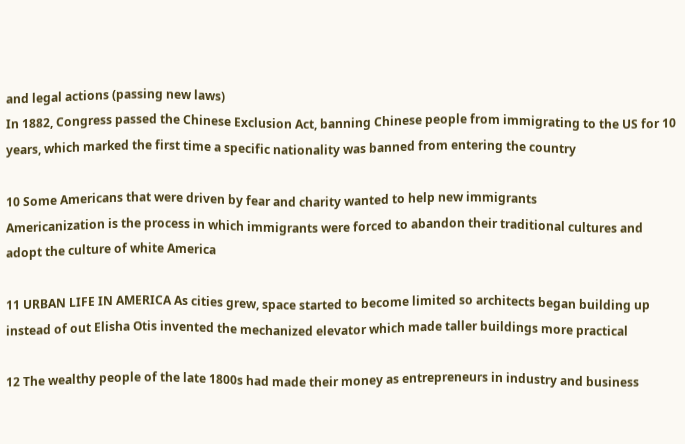and legal actions (passing new laws)
In 1882, Congress passed the Chinese Exclusion Act, banning Chinese people from immigrating to the US for 10 years, which marked the first time a specific nationality was banned from entering the country

10 Some Americans that were driven by fear and charity wanted to help new immigrants
Americanization is the process in which immigrants were forced to abandon their traditional cultures and adopt the culture of white America

11 URBAN LIFE IN AMERICA As cities grew, space started to become limited so architects began building up instead of out Elisha Otis invented the mechanized elevator which made taller buildings more practical

12 The wealthy people of the late 1800s had made their money as entrepreneurs in industry and business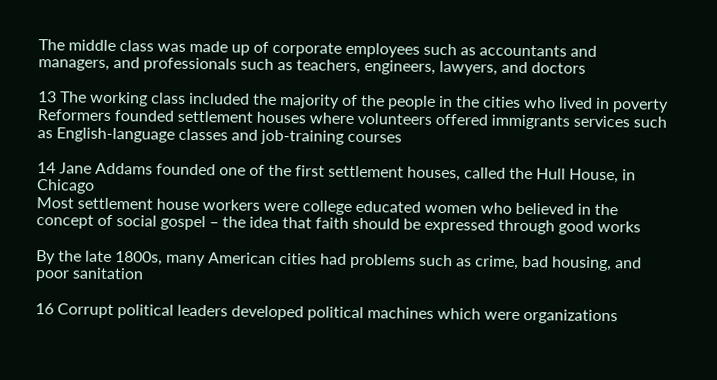The middle class was made up of corporate employees such as accountants and managers, and professionals such as teachers, engineers, lawyers, and doctors

13 The working class included the majority of the people in the cities who lived in poverty
Reformers founded settlement houses where volunteers offered immigrants services such as English-language classes and job-training courses

14 Jane Addams founded one of the first settlement houses, called the Hull House, in Chicago
Most settlement house workers were college educated women who believed in the concept of social gospel – the idea that faith should be expressed through good works

By the late 1800s, many American cities had problems such as crime, bad housing, and poor sanitation

16 Corrupt political leaders developed political machines which were organizations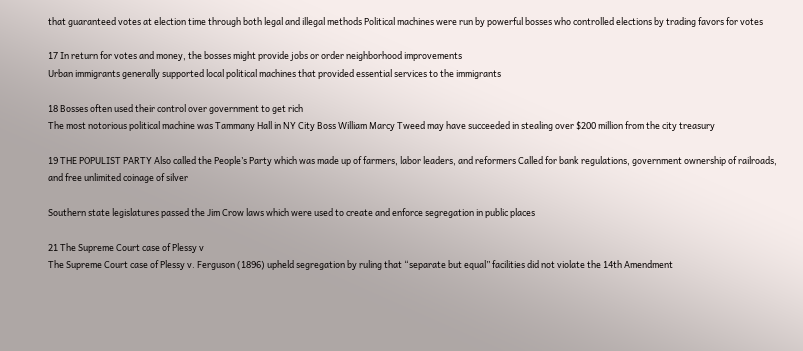that guaranteed votes at election time through both legal and illegal methods Political machines were run by powerful bosses who controlled elections by trading favors for votes

17 In return for votes and money, the bosses might provide jobs or order neighborhood improvements
Urban immigrants generally supported local political machines that provided essential services to the immigrants

18 Bosses often used their control over government to get rich
The most notorious political machine was Tammany Hall in NY City Boss William Marcy Tweed may have succeeded in stealing over $200 million from the city treasury

19 THE POPULIST PARTY Also called the People’s Party which was made up of farmers, labor leaders, and reformers Called for bank regulations, government ownership of railroads, and free unlimited coinage of silver

Southern state legislatures passed the Jim Crow laws which were used to create and enforce segregation in public places

21 The Supreme Court case of Plessy v
The Supreme Court case of Plessy v. Ferguson (1896) upheld segregation by ruling that “separate but equal” facilities did not violate the 14th Amendment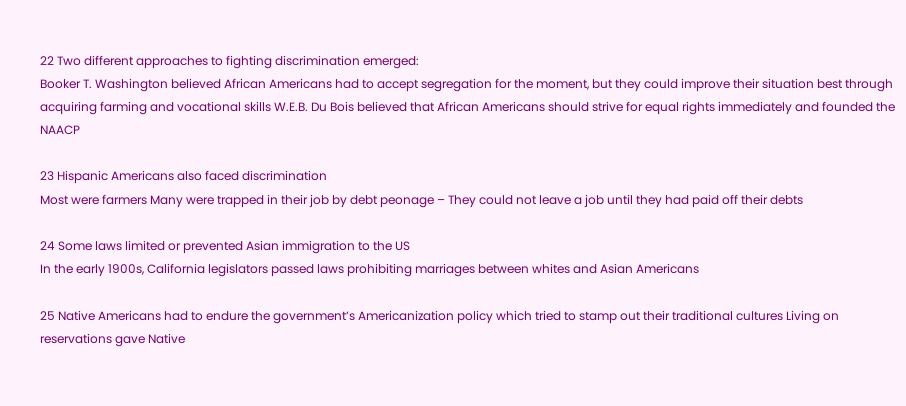22 Two different approaches to fighting discrimination emerged:
Booker T. Washington believed African Americans had to accept segregation for the moment, but they could improve their situation best through acquiring farming and vocational skills W.E.B. Du Bois believed that African Americans should strive for equal rights immediately and founded the NAACP

23 Hispanic Americans also faced discrimination
Most were farmers Many were trapped in their job by debt peonage – They could not leave a job until they had paid off their debts

24 Some laws limited or prevented Asian immigration to the US
In the early 1900s, California legislators passed laws prohibiting marriages between whites and Asian Americans

25 Native Americans had to endure the government’s Americanization policy which tried to stamp out their traditional cultures Living on reservations gave Native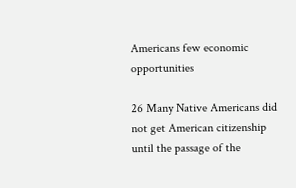Americans few economic opportunities

26 Many Native Americans did not get American citizenship until the passage of the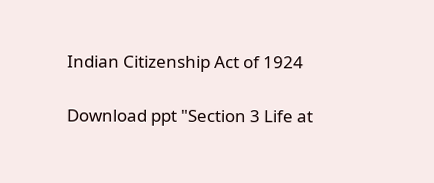Indian Citizenship Act of 1924

Download ppt "Section 3 Life at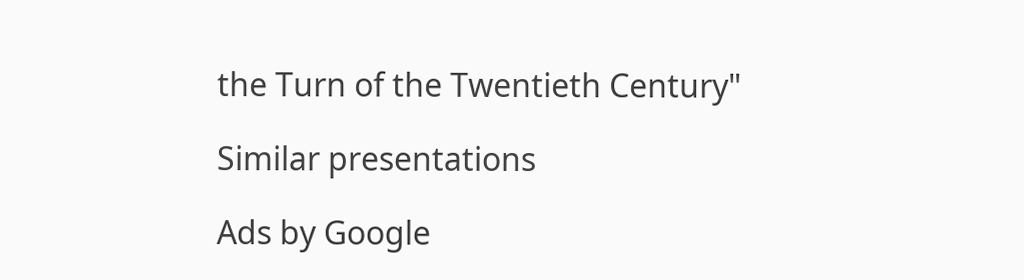the Turn of the Twentieth Century"

Similar presentations

Ads by Google